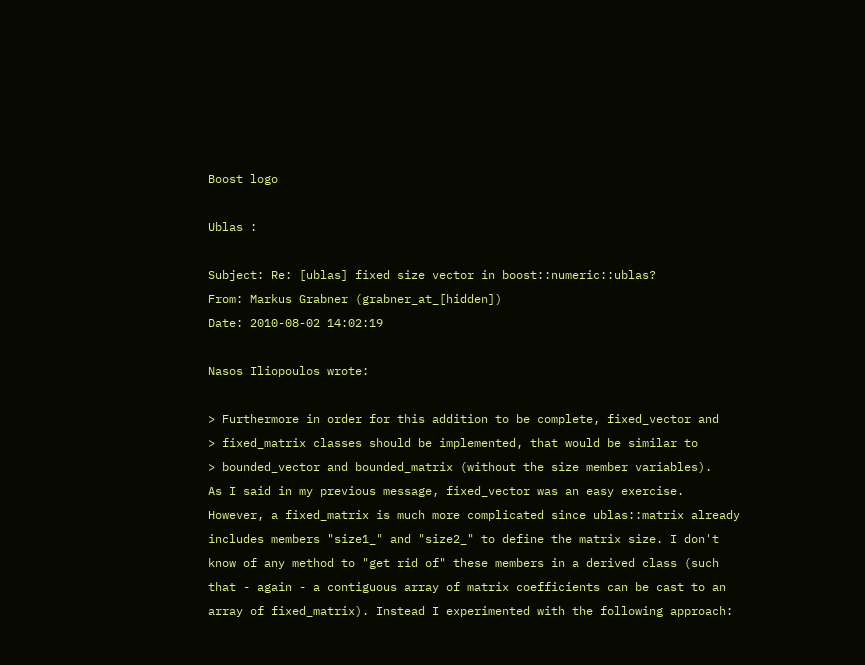Boost logo

Ublas :

Subject: Re: [ublas] fixed size vector in boost::numeric::ublas?
From: Markus Grabner (grabner_at_[hidden])
Date: 2010-08-02 14:02:19

Nasos Iliopoulos wrote:

> Furthermore in order for this addition to be complete, fixed_vector and
> fixed_matrix classes should be implemented, that would be similar to
> bounded_vector and bounded_matrix (without the size member variables).
As I said in my previous message, fixed_vector was an easy exercise.
However, a fixed_matrix is much more complicated since ublas::matrix already
includes members "size1_" and "size2_" to define the matrix size. I don't
know of any method to "get rid of" these members in a derived class (such
that - again - a contiguous array of matrix coefficients can be cast to an
array of fixed_matrix). Instead I experimented with the following approach: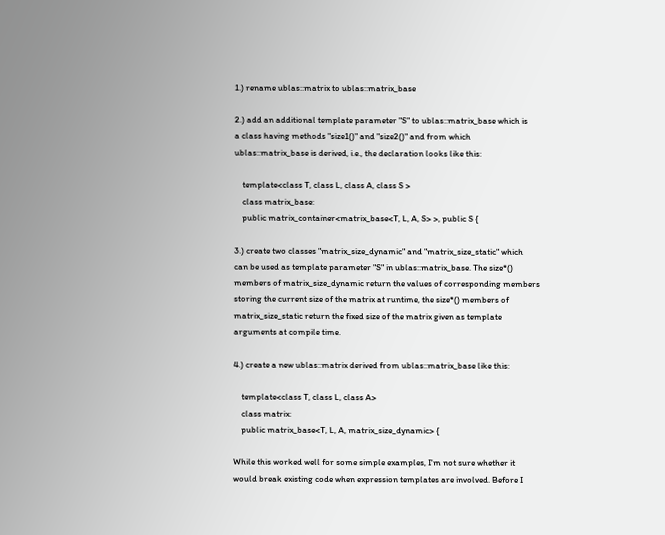1.) rename ublas::matrix to ublas::matrix_base

2.) add an additional template parameter "S" to ublas::matrix_base which is
a class having methods "size1()" and "size2()" and from which
ublas::matrix_base is derived, i.e., the declaration looks like this:

    template<class T, class L, class A, class S >
    class matrix_base:
    public matrix_container<matrix_base<T, L, A, S> >, public S {

3.) create two classes "matrix_size_dynamic" and "matrix_size_static" which
can be used as template parameter "S" in ublas::matrix_base. The size*()
members of matrix_size_dynamic return the values of corresponding members
storing the current size of the matrix at runtime, the size*() members of
matrix_size_static return the fixed size of the matrix given as template
arguments at compile time.

4.) create a new ublas::matrix derived from ublas::matrix_base like this:

    template<class T, class L, class A>
    class matrix:
    public matrix_base<T, L, A, matrix_size_dynamic> {

While this worked well for some simple examples, I'm not sure whether it
would break existing code when expression templates are involved. Before I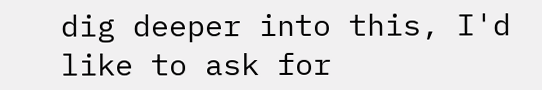dig deeper into this, I'd like to ask for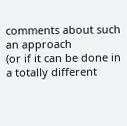comments about such an approach
(or if it can be done in a totally different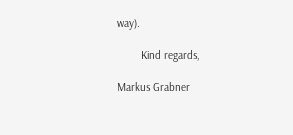way).

        Kind regards,

Markus Grabner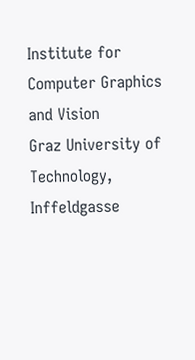Institute for Computer Graphics and Vision
Graz University of Technology, Inffeldgasse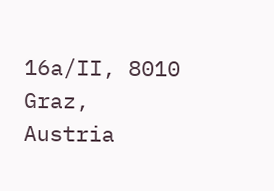16a/II, 8010 Graz, Austria